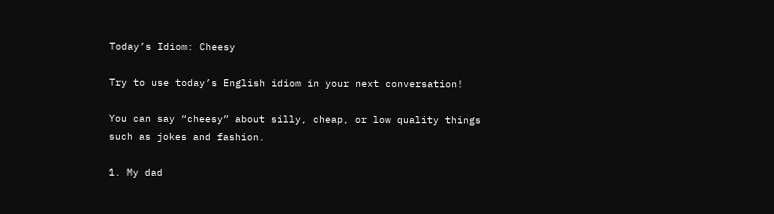Today’s Idiom: Cheesy

Try to use today’s English idiom in your next conversation!

You can say “cheesy” about silly, cheap, or low quality things such as jokes and fashion.

1. My dad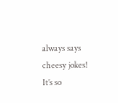always says cheesy jokes! It’s so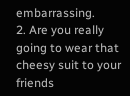embarrassing.
2. Are you really going to wear that cheesy suit to your friends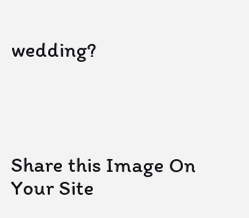wedding?




Share this Image On Your Site